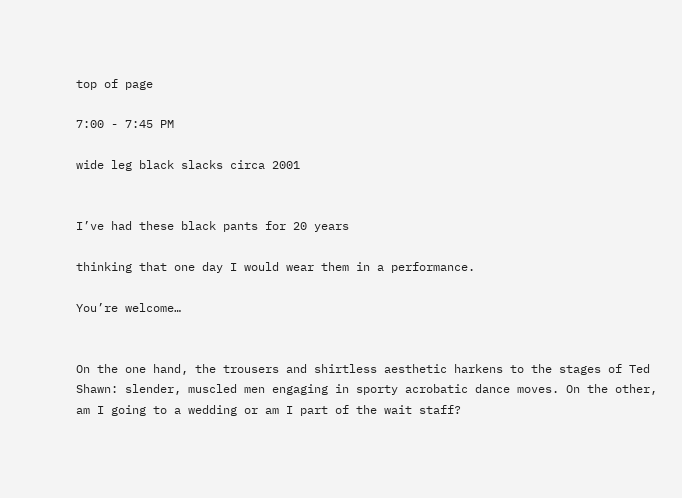top of page

7:00 - 7:45 PM

wide leg black slacks circa 2001


I’ve had these black pants for 20 years

thinking that one day I would wear them in a performance.

You’re welcome…


On the one hand, the trousers and shirtless aesthetic harkens to the stages of Ted Shawn: slender, muscled men engaging in sporty acrobatic dance moves. On the other, am I going to a wedding or am I part of the wait staff?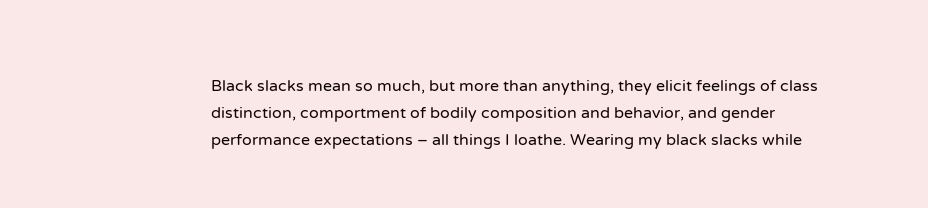Black slacks mean so much, but more than anything, they elicit feelings of class distinction, comportment of bodily composition and behavior, and gender performance expectations – all things I loathe. Wearing my black slacks while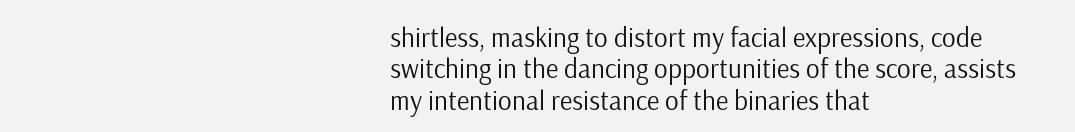shirtless, masking to distort my facial expressions, code switching in the dancing opportunities of the score, assists my intentional resistance of the binaries that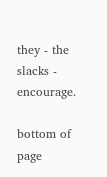they - the slacks - encourage.

bottom of page